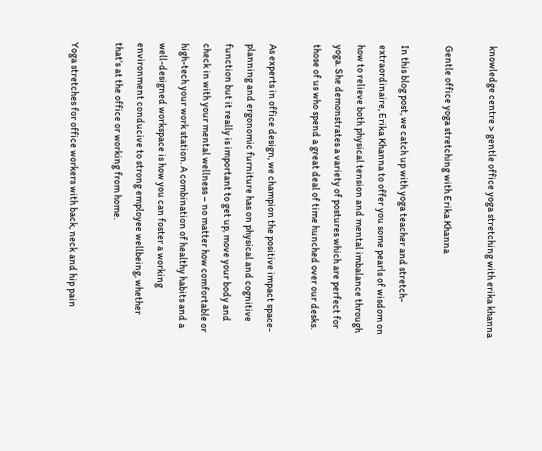knowledge centre > gentle office yoga stretching with erika khanna

Gentle office yoga stretching with Erika Khanna

In this blog post, we catch up with yoga teacher and stretch-extraordinaire, Erika Khanna to offer you some pearls of wisdom on how to relieve both physical tension and mental imbalance through yoga. She demonstrates a variety of postures which are perfect for those of us who spend a great deal of time hunched over our desks.

As experts in office design, we champion the positive impact space-planning and ergonomic furniture has on physical and cognitive function but it really is important to get up, move your body and check in with your mental wellness – no matter how comfortable or high-tech your work station. A combination of healthy habits and a well-designed workspace is how you can foster a working environment conducive to strong employee wellbeing, whether that’s at the office or working from home.

Yoga stretches for office workers with back, neck and hip pain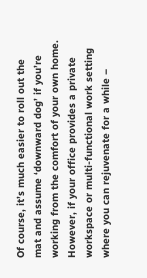Of course, it’s much easier to roll out the mat and assume ‘downward dog’ if you’re working from the comfort of your own home. However, if your office provides a private workspace or multi-functional work setting where you can rejuvenate for a while –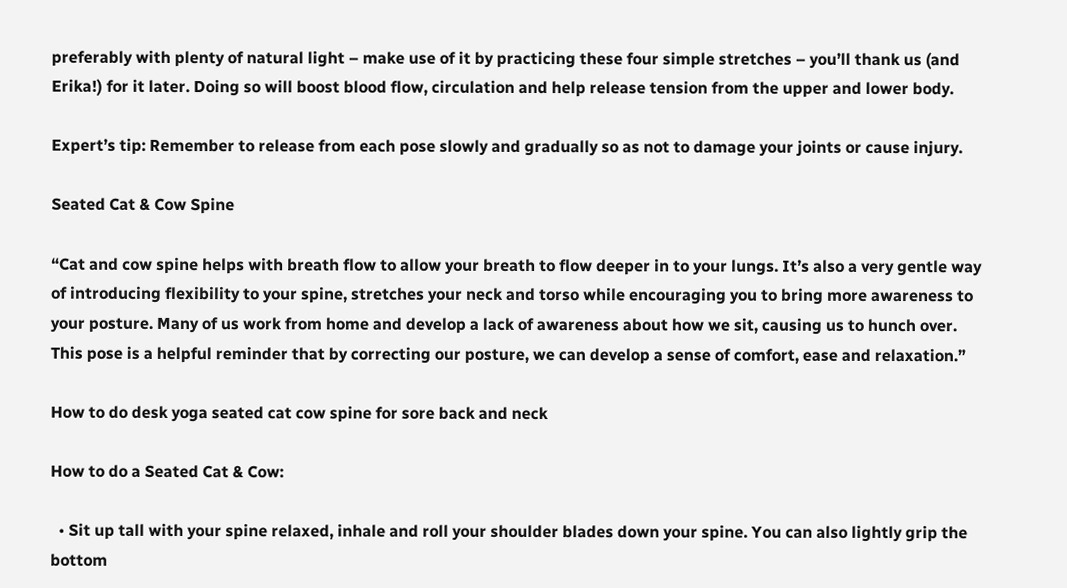preferably with plenty of natural light – make use of it by practicing these four simple stretches – you’ll thank us (and Erika!) for it later. Doing so will boost blood flow, circulation and help release tension from the upper and lower body.

Expert’s tip: Remember to release from each pose slowly and gradually so as not to damage your joints or cause injury.

Seated Cat & Cow Spine

“Cat and cow spine helps with breath flow to allow your breath to flow deeper in to your lungs. It’s also a very gentle way of introducing flexibility to your spine, stretches your neck and torso while encouraging you to bring more awareness to your posture. Many of us work from home and develop a lack of awareness about how we sit, causing us to hunch over. This pose is a helpful reminder that by correcting our posture, we can develop a sense of comfort, ease and relaxation.”

How to do desk yoga seated cat cow spine for sore back and neck

How to do a Seated Cat & Cow:

  • Sit up tall with your spine relaxed, inhale and roll your shoulder blades down your spine. You can also lightly grip the bottom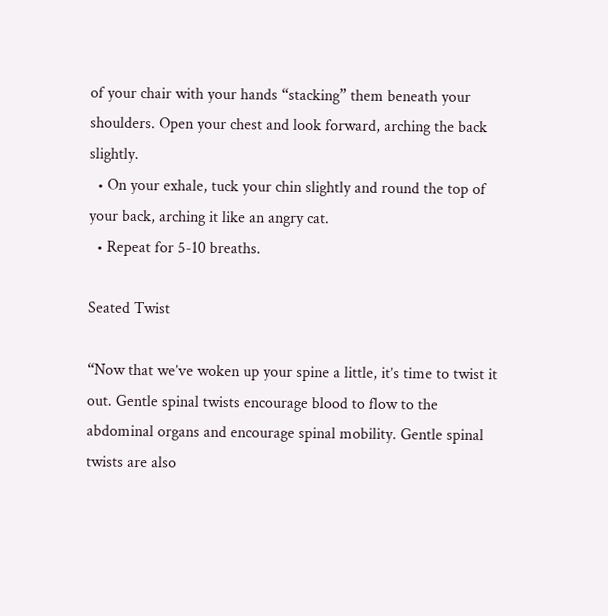of your chair with your hands “stacking” them beneath your shoulders. Open your chest and look forward, arching the back slightly.
  • On your exhale, tuck your chin slightly and round the top of your back, arching it like an angry cat.
  • Repeat for 5-10 breaths.

Seated Twist

“Now that we’ve woken up your spine a little, it’s time to twist it out. Gentle spinal twists encourage blood to flow to the abdominal organs and encourage spinal mobility. Gentle spinal twists are also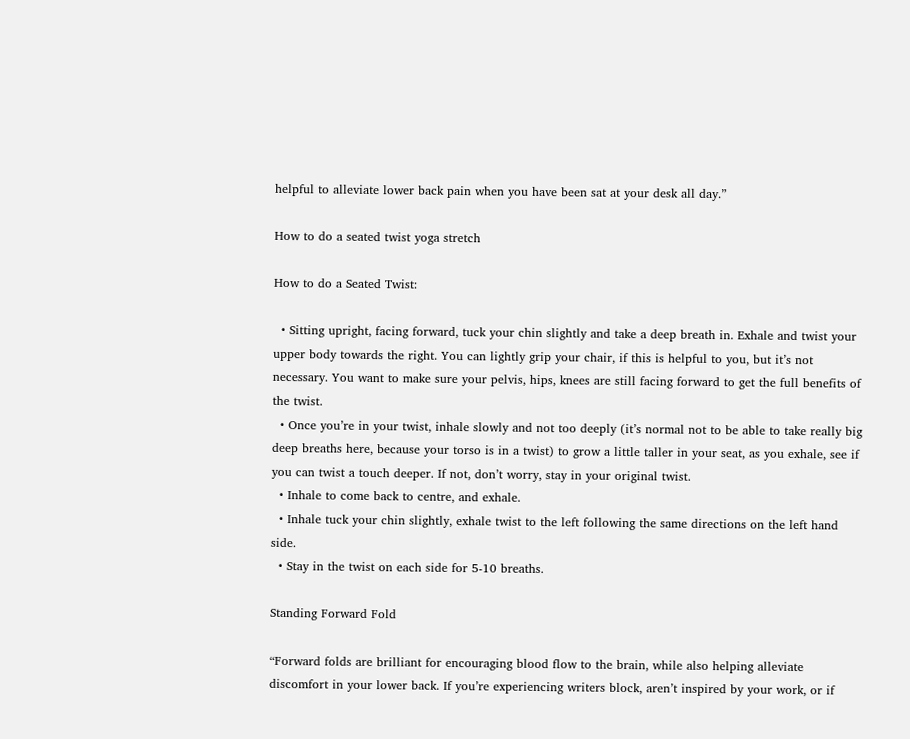helpful to alleviate lower back pain when you have been sat at your desk all day.”

How to do a seated twist yoga stretch

How to do a Seated Twist:

  • Sitting upright, facing forward, tuck your chin slightly and take a deep breath in. Exhale and twist your upper body towards the right. You can lightly grip your chair, if this is helpful to you, but it’s not necessary. You want to make sure your pelvis, hips, knees are still facing forward to get the full benefits of the twist.
  • Once you’re in your twist, inhale slowly and not too deeply (it’s normal not to be able to take really big deep breaths here, because your torso is in a twist) to grow a little taller in your seat, as you exhale, see if you can twist a touch deeper. If not, don’t worry, stay in your original twist.
  • Inhale to come back to centre, and exhale.
  • Inhale tuck your chin slightly, exhale twist to the left following the same directions on the left hand side.
  • Stay in the twist on each side for 5-10 breaths.

Standing Forward Fold

“Forward folds are brilliant for encouraging blood flow to the brain, while also helping alleviate discomfort in your lower back. If you’re experiencing writers block, aren’t inspired by your work, or if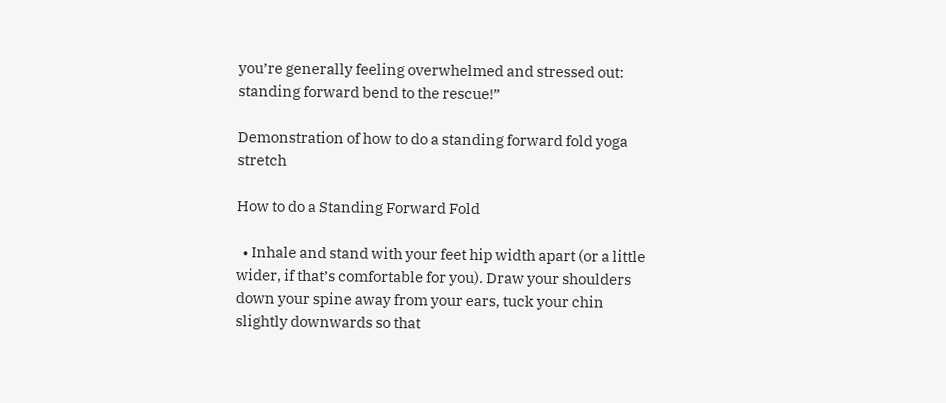you’re generally feeling overwhelmed and stressed out: standing forward bend to the rescue!”

Demonstration of how to do a standing forward fold yoga stretch

How to do a Standing Forward Fold

  • Inhale and stand with your feet hip width apart (or a little wider, if that’s comfortable for you). Draw your shoulders down your spine away from your ears, tuck your chin slightly downwards so that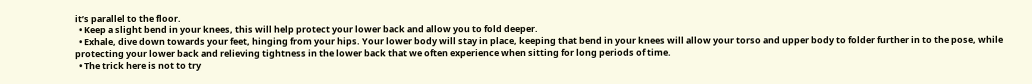it’s parallel to the floor.
  • Keep a slight bend in your knees, this will help protect your lower back and allow you to fold deeper.
  • Exhale, dive down towards your feet, hinging from your hips. Your lower body will stay in place, keeping that bend in your knees will allow your torso and upper body to folder further in to the pose, while protecting your lower back and relieving tightness in the lower back that we often experience when sitting for long periods of time.
  • The trick here is not to try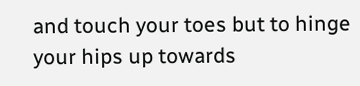and touch your toes but to hinge your hips up towards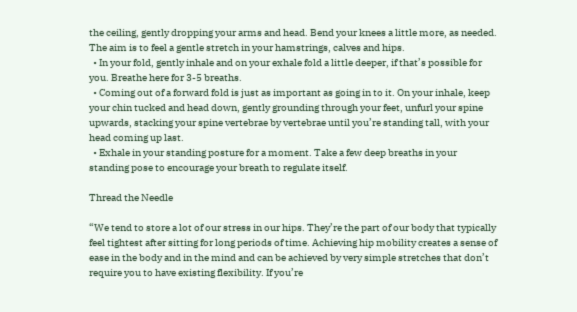the ceiling, gently dropping your arms and head. Bend your knees a little more, as needed. The aim is to feel a gentle stretch in your hamstrings, calves and hips.
  • In your fold, gently inhale and on your exhale fold a little deeper, if that’s possible for you. Breathe here for 3-5 breaths.
  • Coming out of a forward fold is just as important as going in to it. On your inhale, keep your chin tucked and head down, gently grounding through your feet, unfurl your spine upwards, stacking your spine vertebrae by vertebrae until you’re standing tall, with your head coming up last.
  • Exhale in your standing posture for a moment. Take a few deep breaths in your standing pose to encourage your breath to regulate itself.

Thread the Needle

“We tend to store a lot of our stress in our hips. They’re the part of our body that typically feel tightest after sitting for long periods of time. Achieving hip mobility creates a sense of ease in the body and in the mind and can be achieved by very simple stretches that don’t require you to have existing flexibility. If you’re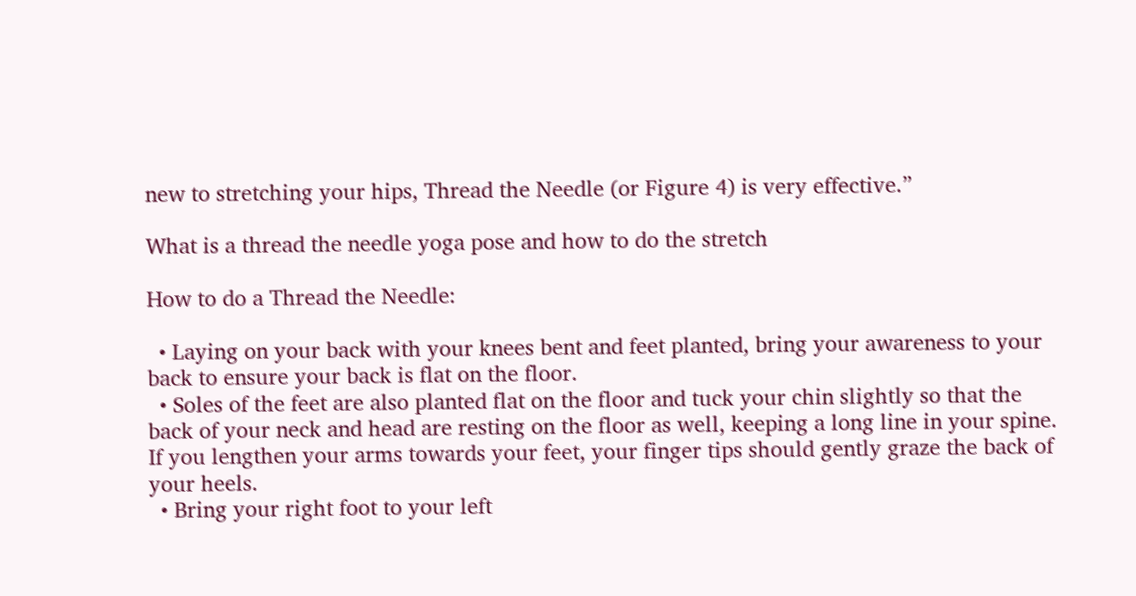new to stretching your hips, Thread the Needle (or Figure 4) is very effective.”

What is a thread the needle yoga pose and how to do the stretch

How to do a Thread the Needle:

  • Laying on your back with your knees bent and feet planted, bring your awareness to your back to ensure your back is flat on the floor.
  • Soles of the feet are also planted flat on the floor and tuck your chin slightly so that the back of your neck and head are resting on the floor as well, keeping a long line in your spine. If you lengthen your arms towards your feet, your finger tips should gently graze the back of your heels.
  • Bring your right foot to your left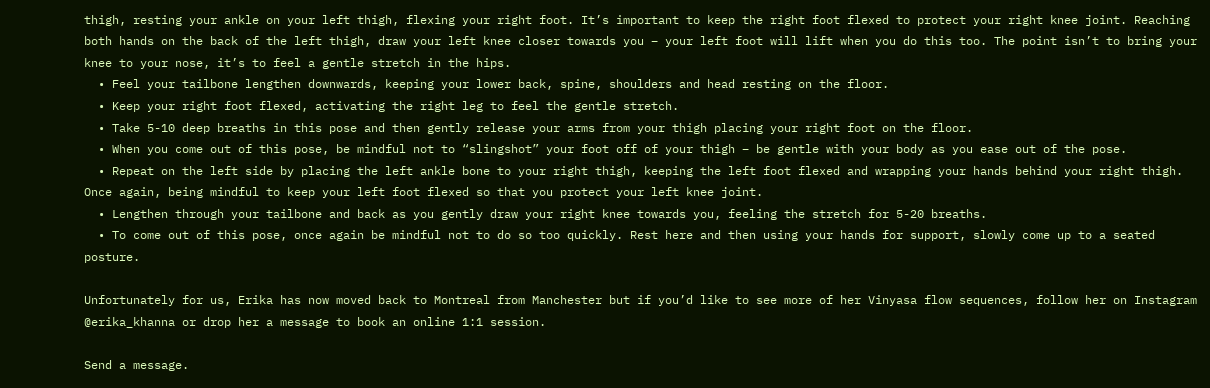thigh, resting your ankle on your left thigh, flexing your right foot. It’s important to keep the right foot flexed to protect your right knee joint. Reaching both hands on the back of the left thigh, draw your left knee closer towards you – your left foot will lift when you do this too. The point isn’t to bring your knee to your nose, it’s to feel a gentle stretch in the hips.
  • Feel your tailbone lengthen downwards, keeping your lower back, spine, shoulders and head resting on the floor.
  • Keep your right foot flexed, activating the right leg to feel the gentle stretch.
  • Take 5-10 deep breaths in this pose and then gently release your arms from your thigh placing your right foot on the floor.
  • When you come out of this pose, be mindful not to “slingshot” your foot off of your thigh – be gentle with your body as you ease out of the pose.
  • Repeat on the left side by placing the left ankle bone to your right thigh, keeping the left foot flexed and wrapping your hands behind your right thigh. Once again, being mindful to keep your left foot flexed so that you protect your left knee joint.
  • Lengthen through your tailbone and back as you gently draw your right knee towards you, feeling the stretch for 5-20 breaths.
  • To come out of this pose, once again be mindful not to do so too quickly. Rest here and then using your hands for support, slowly come up to a seated posture.

Unfortunately for us, Erika has now moved back to Montreal from Manchester but if you’d like to see more of her Vinyasa flow sequences, follow her on Instagram @erika_khanna or drop her a message to book an online 1:1 session.

Send a message.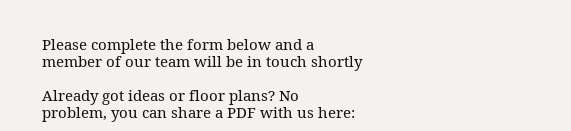Please complete the form below and a member of our team will be in touch shortly

Already got ideas or floor plans? No problem, you can share a PDF with us here: